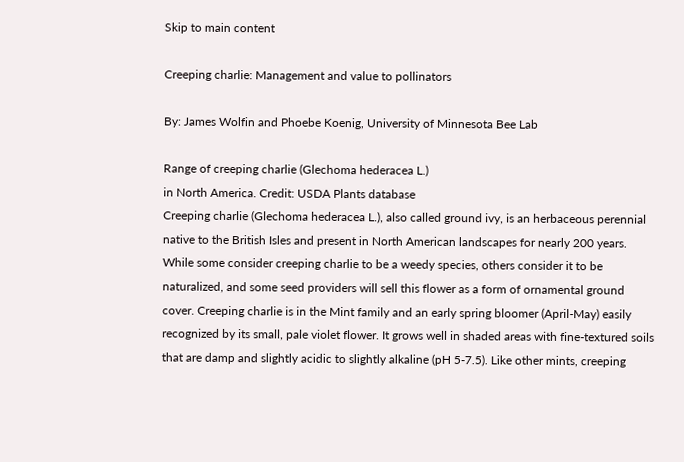Skip to main content

Creeping charlie: Management and value to pollinators

By: James Wolfin and Phoebe Koenig, University of Minnesota Bee Lab

Range of creeping charlie (Glechoma hederacea L.)
in North America. Credit: USDA Plants database
Creeping charlie (Glechoma hederacea L.), also called ground ivy, is an herbaceous perennial native to the British Isles and present in North American landscapes for nearly 200 years. While some consider creeping charlie to be a weedy species, others consider it to be naturalized, and some seed providers will sell this flower as a form of ornamental ground cover. Creeping charlie is in the Mint family and an early spring bloomer (April-May) easily recognized by its small, pale violet flower. It grows well in shaded areas with fine-textured soils that are damp and slightly acidic to slightly alkaline (pH 5-7.5). Like other mints, creeping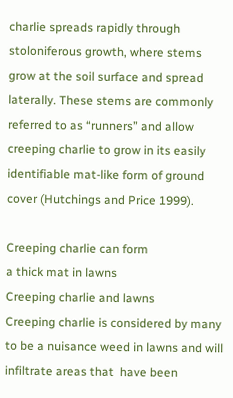charlie spreads rapidly through stoloniferous growth, where stems grow at the soil surface and spread laterally. These stems are commonly referred to as “runners” and allow creeping charlie to grow in its easily identifiable mat-like form of ground cover (Hutchings and Price 1999).

Creeping charlie can form
a thick mat in lawns
Creeping charlie and lawns
Creeping charlie is considered by many to be a nuisance weed in lawns and will infiltrate areas that  have been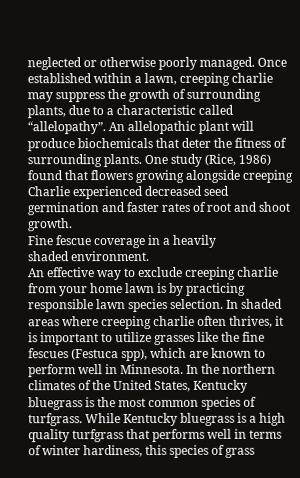neglected or otherwise poorly managed. Once established within a lawn, creeping charlie may suppress the growth of surrounding plants, due to a characteristic called “allelopathy”. An allelopathic plant will produce biochemicals that deter the fitness of surrounding plants. One study (Rice, 1986) found that flowers growing alongside creeping Charlie experienced decreased seed germination and faster rates of root and shoot growth.
Fine fescue coverage in a heavily
shaded environment.
An effective way to exclude creeping charlie from your home lawn is by practicing responsible lawn species selection. In shaded areas where creeping charlie often thrives, it is important to utilize grasses like the fine fescues (Festuca spp), which are known to perform well in Minnesota. In the northern climates of the United States, Kentucky bluegrass is the most common species of turfgrass. While Kentucky bluegrass is a high quality turfgrass that performs well in terms of winter hardiness, this species of grass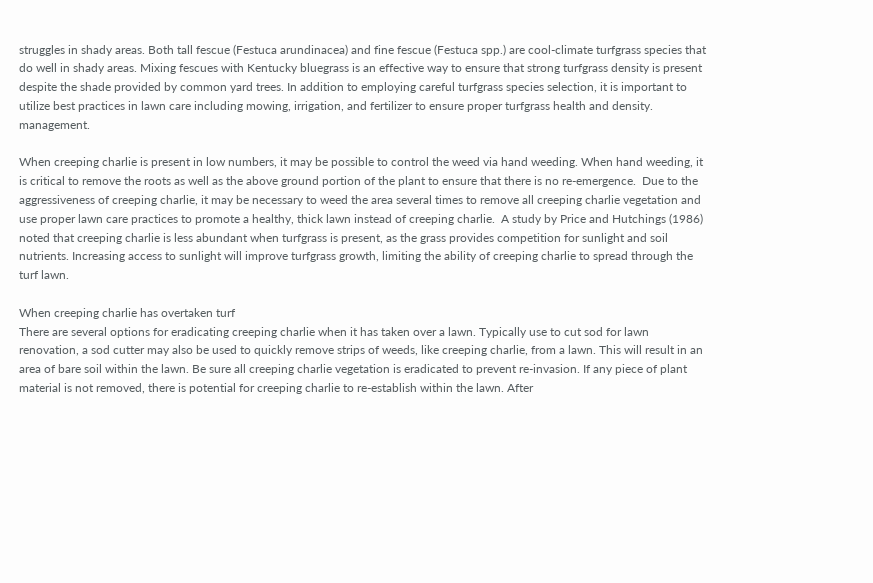struggles in shady areas. Both tall fescue (Festuca arundinacea) and fine fescue (Festuca spp.) are cool-climate turfgrass species that do well in shady areas. Mixing fescues with Kentucky bluegrass is an effective way to ensure that strong turfgrass density is present despite the shade provided by common yard trees. In addition to employing careful turfgrass species selection, it is important to utilize best practices in lawn care including mowing, irrigation, and fertilizer to ensure proper turfgrass health and density. management.

When creeping charlie is present in low numbers, it may be possible to control the weed via hand weeding. When hand weeding, it is critical to remove the roots as well as the above ground portion of the plant to ensure that there is no re-emergence.  Due to the aggressiveness of creeping charlie, it may be necessary to weed the area several times to remove all creeping charlie vegetation and use proper lawn care practices to promote a healthy, thick lawn instead of creeping charlie.  A study by Price and Hutchings (1986) noted that creeping charlie is less abundant when turfgrass is present, as the grass provides competition for sunlight and soil nutrients. Increasing access to sunlight will improve turfgrass growth, limiting the ability of creeping charlie to spread through the turf lawn.

When creeping charlie has overtaken turf
There are several options for eradicating creeping charlie when it has taken over a lawn. Typically use to cut sod for lawn renovation, a sod cutter may also be used to quickly remove strips of weeds, like creeping charlie, from a lawn. This will result in an area of bare soil within the lawn. Be sure all creeping charlie vegetation is eradicated to prevent re-invasion. If any piece of plant material is not removed, there is potential for creeping charlie to re-establish within the lawn. After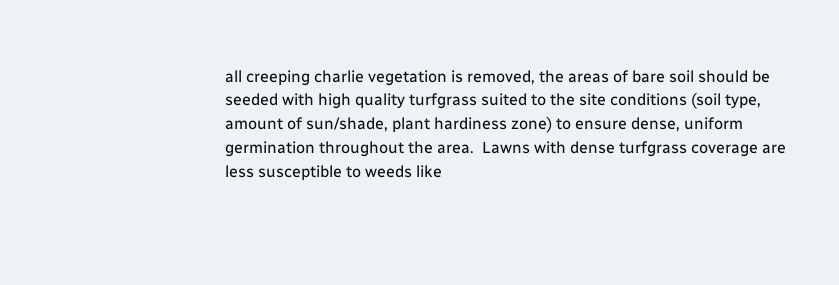all creeping charlie vegetation is removed, the areas of bare soil should be seeded with high quality turfgrass suited to the site conditions (soil type, amount of sun/shade, plant hardiness zone) to ensure dense, uniform germination throughout the area.  Lawns with dense turfgrass coverage are less susceptible to weeds like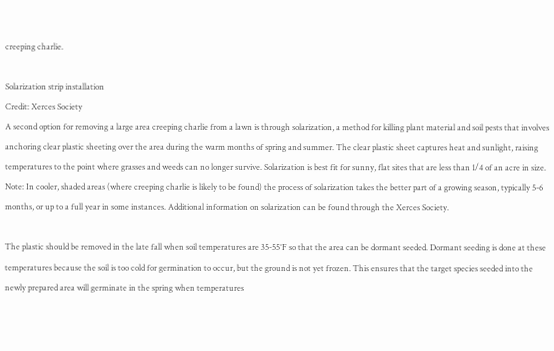creeping charlie.

Solarization strip installation
Credit: Xerces Society
A second option for removing a large area creeping charlie from a lawn is through solarization, a method for killing plant material and soil pests that involves anchoring clear plastic sheeting over the area during the warm months of spring and summer. The clear plastic sheet captures heat and sunlight, raising temperatures to the point where grasses and weeds can no longer survive. Solarization is best fit for sunny, flat sites that are less than 1/4 of an acre in size. Note: In cooler, shaded areas (where creeping charlie is likely to be found) the process of solarization takes the better part of a growing season, typically 5-6 months, or up to a full year in some instances. Additional information on solarization can be found through the Xerces Society.

The plastic should be removed in the late fall when soil temperatures are 35-55°F so that the area can be dormant seeded. Dormant seeding is done at these temperatures because the soil is too cold for germination to occur, but the ground is not yet frozen. This ensures that the target species seeded into the newly prepared area will germinate in the spring when temperatures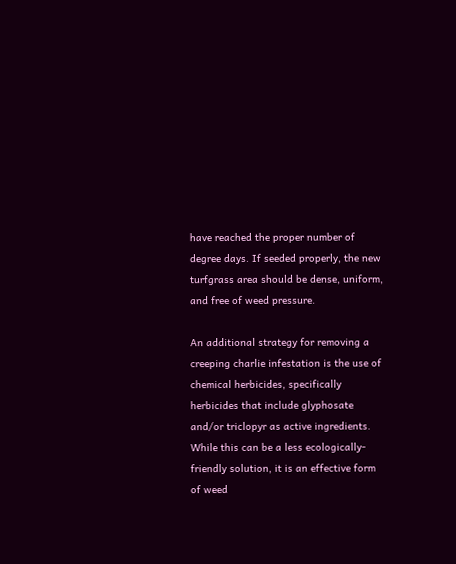have reached the proper number of degree days. If seeded properly, the new turfgrass area should be dense, uniform, and free of weed pressure.

An additional strategy for removing a creeping charlie infestation is the use of chemical herbicides, specifically herbicides that include glyphosate and/or triclopyr as active ingredients. While this can be a less ecologically-friendly solution, it is an effective form of weed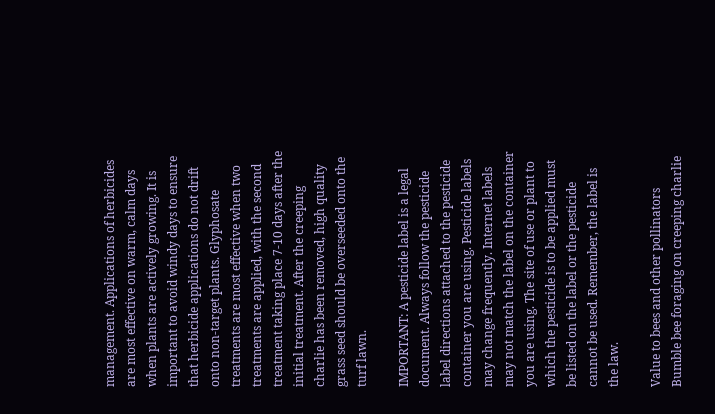management. Applications of herbicides are most effective on warm, calm days when plants are actively growing. It is important to avoid windy days to ensure that herbicide applications do not drift onto non-target plants. Glyphosate treatments are most effective when two treatments are applied, with the second treatment taking place 7-10 days after the initial treatment. After the creeping charlie has been removed, high quality grass seed should be overseeded onto the turf lawn.

IMPORTANT: A pesticide label is a legal document. Always follow the pesticide label directions attached to the pesticide container you are using. Pesticide labels may change frequently. Internet labels may not match the label on the container you are using. The site of use or plant to which the pesticide is to be applied must be listed on the label or the pesticide cannot be used. Remember, the label is the law.

Value to bees and other pollinators
Bumble bee foraging on creeping charlie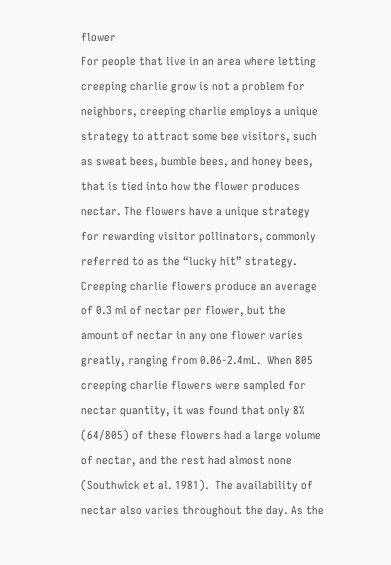flower
For people that live in an area where letting creeping charlie grow is not a problem for neighbors, creeping charlie employs a unique strategy to attract some bee visitors, such as sweat bees, bumble bees, and honey bees, that is tied into how the flower produces nectar. The flowers have a unique strategy for rewarding visitor pollinators, commonly referred to as the “lucky hit” strategy.  Creeping charlie flowers produce an average of 0.3 ml of nectar per flower, but the amount of nectar in any one flower varies greatly, ranging from 0.06-2.4mL.  When 805 creeping charlie flowers were sampled for nectar quantity, it was found that only 8% (64/805) of these flowers had a large volume of nectar, and the rest had almost none (Southwick et al. 1981).  The availability of nectar also varies throughout the day. As the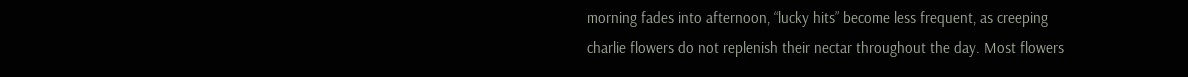morning fades into afternoon, “lucky hits” become less frequent, as creeping charlie flowers do not replenish their nectar throughout the day. Most flowers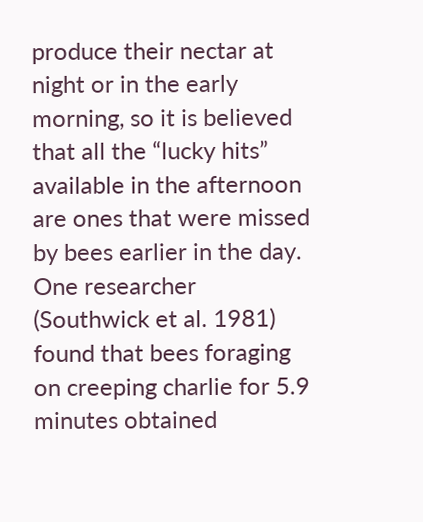produce their nectar at night or in the early morning, so it is believed that all the “lucky hits” available in the afternoon are ones that were missed by bees earlier in the day.  One researcher (Southwick et al. 1981) found that bees foraging on creeping charlie for 5.9 minutes obtained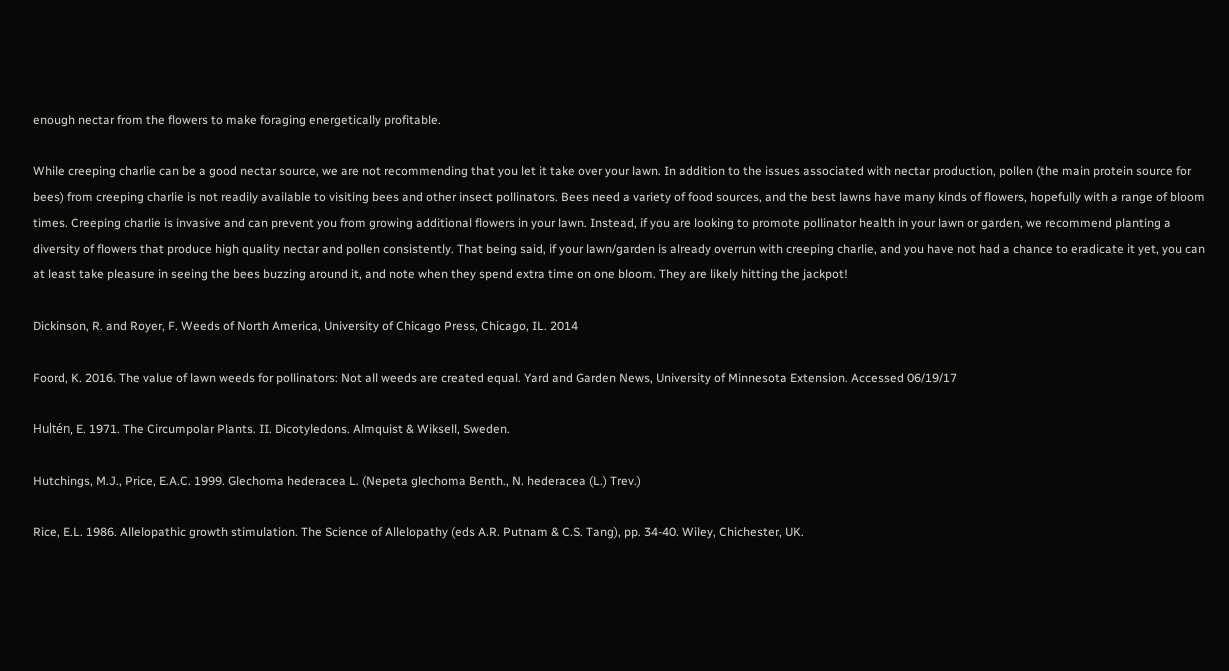enough nectar from the flowers to make foraging energetically profitable.

While creeping charlie can be a good nectar source, we are not recommending that you let it take over your lawn. In addition to the issues associated with nectar production, pollen (the main protein source for bees) from creeping charlie is not readily available to visiting bees and other insect pollinators. Bees need a variety of food sources, and the best lawns have many kinds of flowers, hopefully with a range of bloom times. Creeping charlie is invasive and can prevent you from growing additional flowers in your lawn. Instead, if you are looking to promote pollinator health in your lawn or garden, we recommend planting a diversity of flowers that produce high quality nectar and pollen consistently. That being said, if your lawn/garden is already overrun with creeping charlie, and you have not had a chance to eradicate it yet, you can at least take pleasure in seeing the bees buzzing around it, and note when they spend extra time on one bloom. They are likely hitting the jackpot!

Dickinson, R. and Royer, F. Weeds of North America, University of Chicago Press, Chicago, IL. 2014

Foord, K. 2016. The value of lawn weeds for pollinators: Not all weeds are created equal. Yard and Garden News, University of Minnesota Extension. Accessed 06/19/17

Hultén, E. 1971. The Circumpolar Plants. II. Dicotyledons. Almquist & Wiksell, Sweden.

Hutchings, M.J., Price, E.A.C. 1999. Glechoma hederacea L. (Nepeta glechoma Benth., N. hederacea (L.) Trev.)

Rice, E.L. 1986. Allelopathic growth stimulation. The Science of Allelopathy (eds A.R. Putnam & C.S. Tang), pp. 34-40. Wiley, Chichester, UK.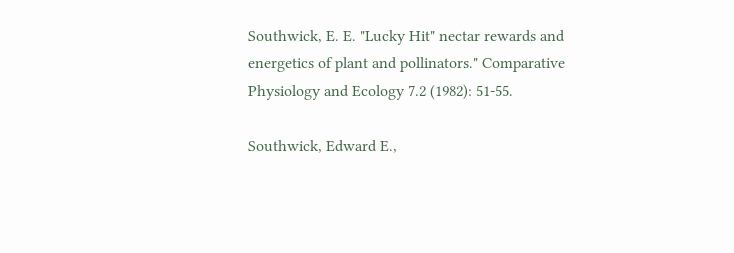Southwick, E. E. "Lucky Hit" nectar rewards and energetics of plant and pollinators." Comparative Physiology and Ecology 7.2 (1982): 51-55.

Southwick, Edward E.,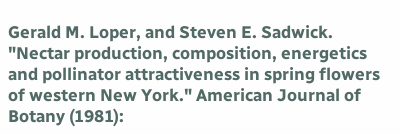Gerald M. Loper, and Steven E. Sadwick. "Nectar production, composition, energetics and pollinator attractiveness in spring flowers of western New York." American Journal of Botany (1981):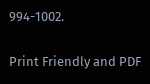994-1002.

Print Friendly and PDF